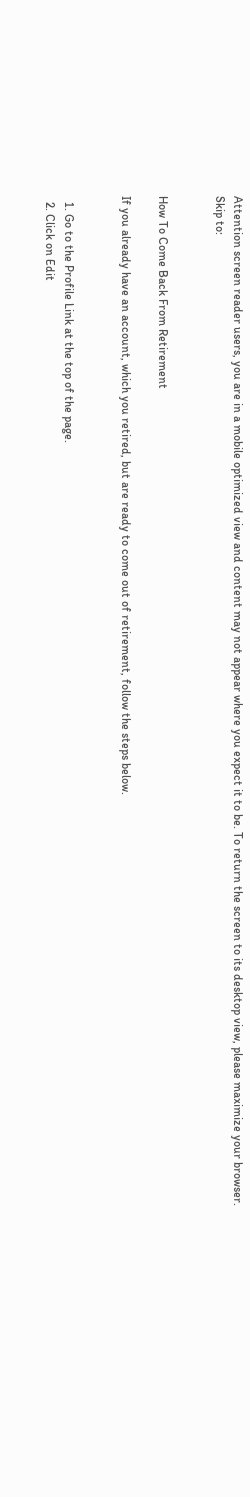Attention screen reader users, you are in a mobile optimized view and content may not appear where you expect it to be. To return the screen to its desktop view, please maximize your browser.
Skip to:


How To Come Back From Retirement

If you already have an account, which you retired, but are ready to come out of retirement, follow the steps below.


  1. Go to the Profile Link at the top of the page.
  2. Click on Edit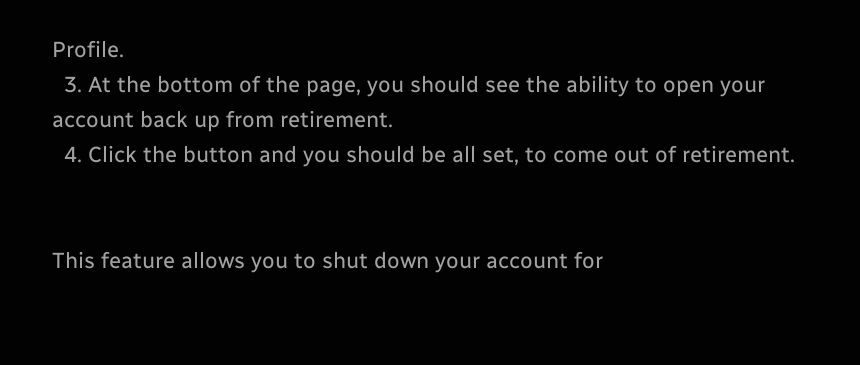Profile.
  3. At the bottom of the page, you should see the ability to open your account back up from retirement.
  4. Click the button and you should be all set, to come out of retirement.


This feature allows you to shut down your account for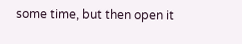some time, but then open it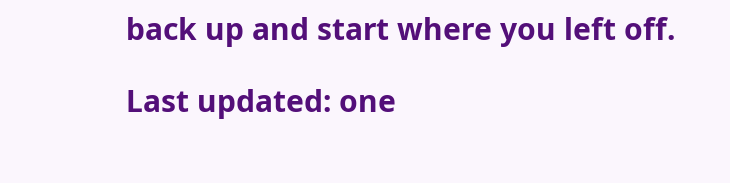back up and start where you left off.

Last updated: one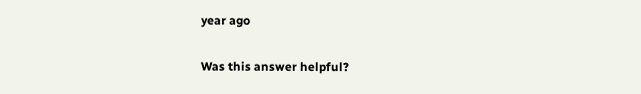year ago

Was this answer helpful?